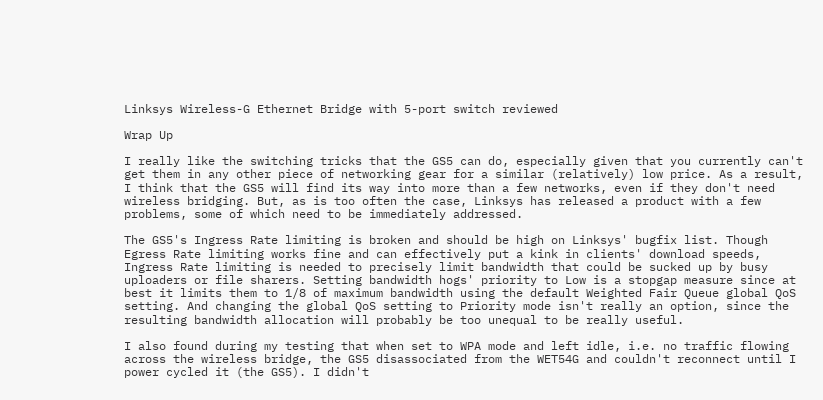Linksys Wireless-G Ethernet Bridge with 5-port switch reviewed

Wrap Up

I really like the switching tricks that the GS5 can do, especially given that you currently can't get them in any other piece of networking gear for a similar (relatively) low price. As a result, I think that the GS5 will find its way into more than a few networks, even if they don't need wireless bridging. But, as is too often the case, Linksys has released a product with a few problems, some of which need to be immediately addressed.

The GS5's Ingress Rate limiting is broken and should be high on Linksys' bugfix list. Though Egress Rate limiting works fine and can effectively put a kink in clients' download speeds, Ingress Rate limiting is needed to precisely limit bandwidth that could be sucked up by busy uploaders or file sharers. Setting bandwidth hogs' priority to Low is a stopgap measure since at best it limits them to 1/8 of maximum bandwidth using the default Weighted Fair Queue global QoS setting. And changing the global QoS setting to Priority mode isn't really an option, since the resulting bandwidth allocation will probably be too unequal to be really useful.

I also found during my testing that when set to WPA mode and left idle, i.e. no traffic flowing across the wireless bridge, the GS5 disassociated from the WET54G and couldn't reconnect until I power cycled it (the GS5). I didn't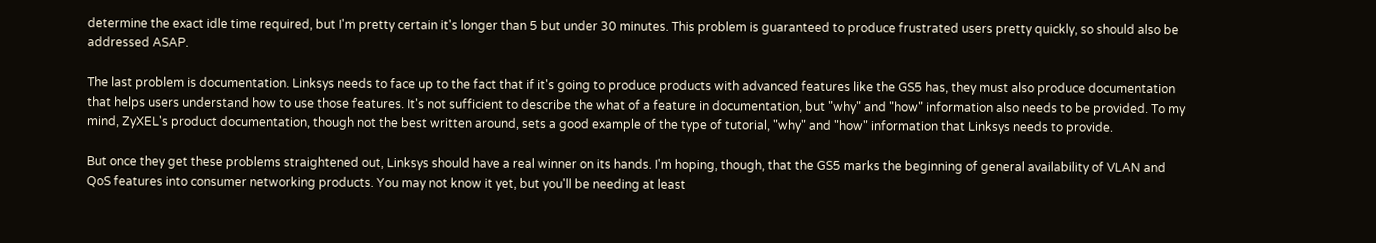determine the exact idle time required, but I'm pretty certain it's longer than 5 but under 30 minutes. This problem is guaranteed to produce frustrated users pretty quickly, so should also be addressed ASAP.

The last problem is documentation. Linksys needs to face up to the fact that if it's going to produce products with advanced features like the GS5 has, they must also produce documentation that helps users understand how to use those features. It's not sufficient to describe the what of a feature in documentation, but "why" and "how" information also needs to be provided. To my mind, ZyXEL's product documentation, though not the best written around, sets a good example of the type of tutorial, "why" and "how" information that Linksys needs to provide.

But once they get these problems straightened out, Linksys should have a real winner on its hands. I'm hoping, though, that the GS5 marks the beginning of general availability of VLAN and QoS features into consumer networking products. You may not know it yet, but you'll be needing at least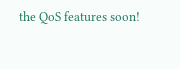the QoS features soon!